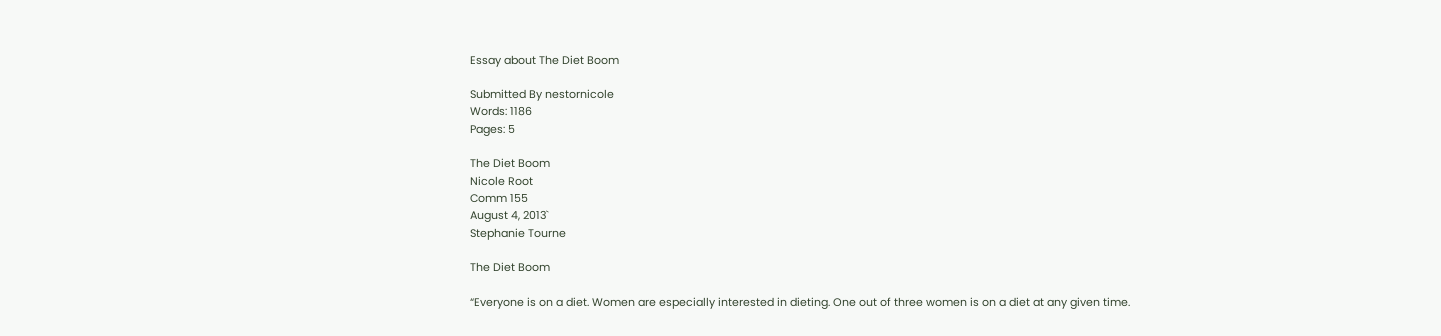Essay about The Diet Boom

Submitted By nestornicole
Words: 1186
Pages: 5

The Diet Boom
Nicole Root
Comm 155
August 4, 2013`
Stephanie Tourne

The Diet Boom

“Everyone is on a diet. Women are especially interested in dieting. One out of three women is on a diet at any given time.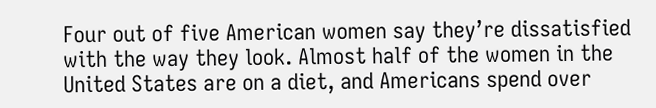Four out of five American women say they’re dissatisfied with the way they look. Almost half of the women in the United States are on a diet, and Americans spend over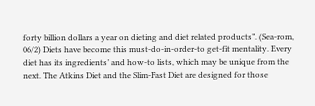forty billion dollars a year on dieting and diet related products”. (Sea-rom, 06/2) Diets have become this must-do-in-order-to get-fit mentality. Every diet has its ingredients’ and how-to lists, which may be unique from the next. The Atkins Diet and the Slim-Fast Diet are designed for those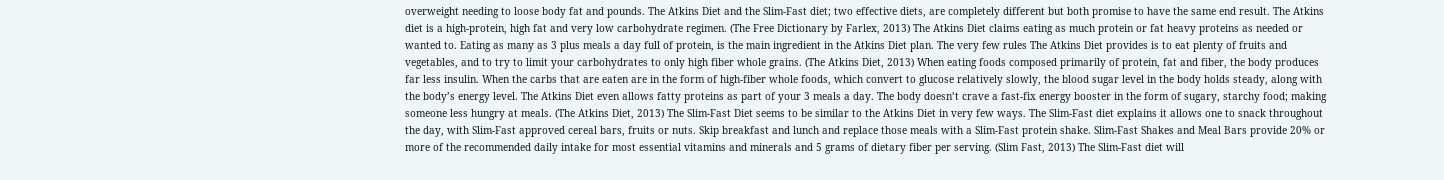overweight needing to loose body fat and pounds. The Atkins Diet and the Slim-Fast diet; two effective diets, are completely different but both promise to have the same end result. The Atkins diet is a high-protein, high fat and very low carbohydrate regimen. (The Free Dictionary by Farlex, 2013) The Atkins Diet claims eating as much protein or fat heavy proteins as needed or wanted to. Eating as many as 3 plus meals a day full of protein, is the main ingredient in the Atkins Diet plan. The very few rules The Atkins Diet provides is to eat plenty of fruits and vegetables, and to try to limit your carbohydrates to only high fiber whole grains. (The Atkins Diet, 2013) When eating foods composed primarily of protein, fat and fiber, the body produces far less insulin. When the carbs that are eaten are in the form of high-fiber whole foods, which convert to glucose relatively slowly, the blood sugar level in the body holds steady, along with the body’s energy level. The Atkins Diet even allows fatty proteins as part of your 3 meals a day. The body doesn’t crave a fast-fix energy booster in the form of sugary, starchy food; making someone less hungry at meals. (The Atkins Diet, 2013) The Slim-Fast Diet seems to be similar to the Atkins Diet in very few ways. The Slim-Fast diet explains it allows one to snack throughout the day, with Slim-Fast approved cereal bars, fruits or nuts. Skip breakfast and lunch and replace those meals with a Slim-Fast protein shake. Slim-Fast Shakes and Meal Bars provide 20% or more of the recommended daily intake for most essential vitamins and minerals and 5 grams of dietary fiber per serving. (Slim Fast, 2013) The Slim-Fast diet will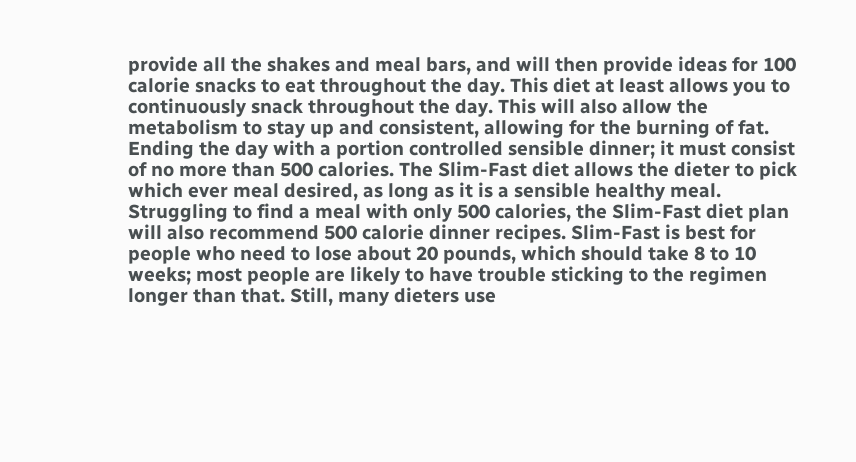provide all the shakes and meal bars, and will then provide ideas for 100 calorie snacks to eat throughout the day. This diet at least allows you to continuously snack throughout the day. This will also allow the metabolism to stay up and consistent, allowing for the burning of fat. Ending the day with a portion controlled sensible dinner; it must consist of no more than 500 calories. The Slim-Fast diet allows the dieter to pick which ever meal desired, as long as it is a sensible healthy meal. Struggling to find a meal with only 500 calories, the Slim-Fast diet plan will also recommend 500 calorie dinner recipes. Slim-Fast is best for people who need to lose about 20 pounds, which should take 8 to 10 weeks; most people are likely to have trouble sticking to the regimen longer than that. Still, many dieters use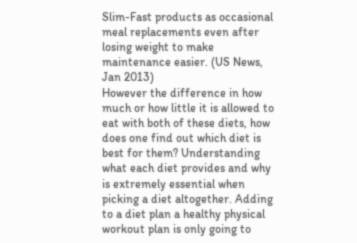Slim-Fast products as occasional meal replacements even after losing weight to make maintenance easier. (US News, Jan 2013)
However the difference in how much or how little it is allowed to eat with both of these diets, how does one find out which diet is best for them? Understanding what each diet provides and why is extremely essential when picking a diet altogether. Adding to a diet plan a healthy physical workout plan is only going to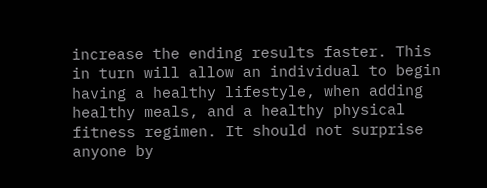increase the ending results faster. This in turn will allow an individual to begin having a healthy lifestyle, when adding healthy meals, and a healthy physical fitness regimen. It should not surprise anyone by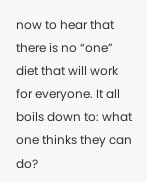now to hear that there is no “one” diet that will work for everyone. It all boils down to: what one thinks they can do?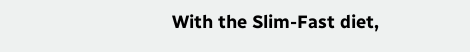With the Slim-Fast diet,